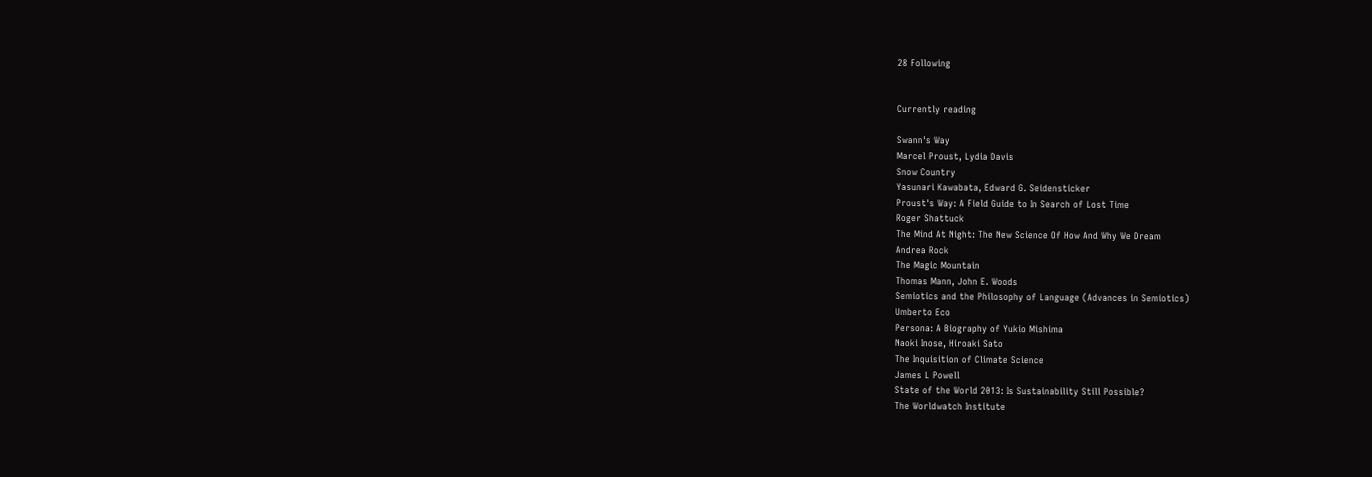28 Following


Currently reading

Swann's Way
Marcel Proust, Lydia Davis
Snow Country
Yasunari Kawabata, Edward G. Seidensticker
Proust's Way: A Field Guide to In Search of Lost Time
Roger Shattuck
The Mind At Night: The New Science Of How And Why We Dream
Andrea Rock
The Magic Mountain
Thomas Mann, John E. Woods
Semiotics and the Philosophy of Language (Advances in Semiotics)
Umberto Eco
Persona: A Biography of Yukio Mishima
Naoki Inose, Hiroaki Sato
The Inquisition of Climate Science
James L Powell
State of the World 2013: Is Sustainability Still Possible?
The Worldwatch Institute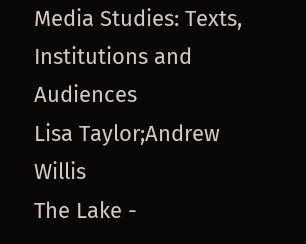Media Studies: Texts, Institutions and Audiences
Lisa Taylor;Andrew Willis
The Lake -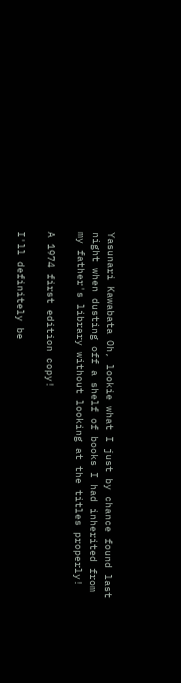Yasunari Kawabata Oh, lookie what I just by chance found last night when dusting off a shelf of books I had inherited from my father's library without looking at the titles properly!

A 1974 first edition copy!

I'll definitely be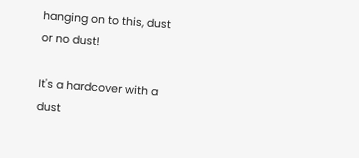hanging on to this, dust or no dust!

It's a hardcover with a dust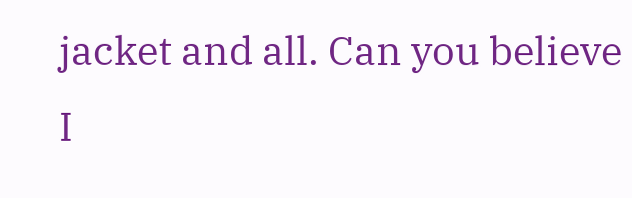jacket and all. Can you believe I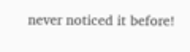never noticed it before!